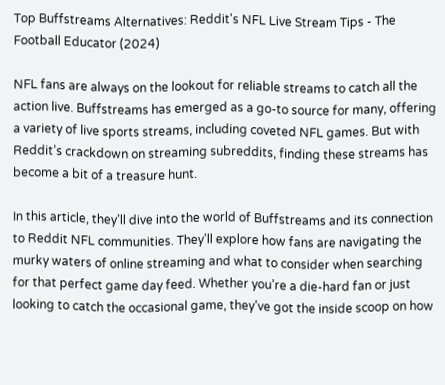Top Buffstreams Alternatives: Reddit's NFL Live Stream Tips - The Football Educator (2024)

NFL fans are always on the lookout for reliable streams to catch all the action live. Buffstreams has emerged as a go-to source for many, offering a variety of live sports streams, including coveted NFL games. But with Reddit’s crackdown on streaming subreddits, finding these streams has become a bit of a treasure hunt.

In this article, they’ll dive into the world of Buffstreams and its connection to Reddit NFL communities. They’ll explore how fans are navigating the murky waters of online streaming and what to consider when searching for that perfect game day feed. Whether you’re a die-hard fan or just looking to catch the occasional game, they’ve got the inside scoop on how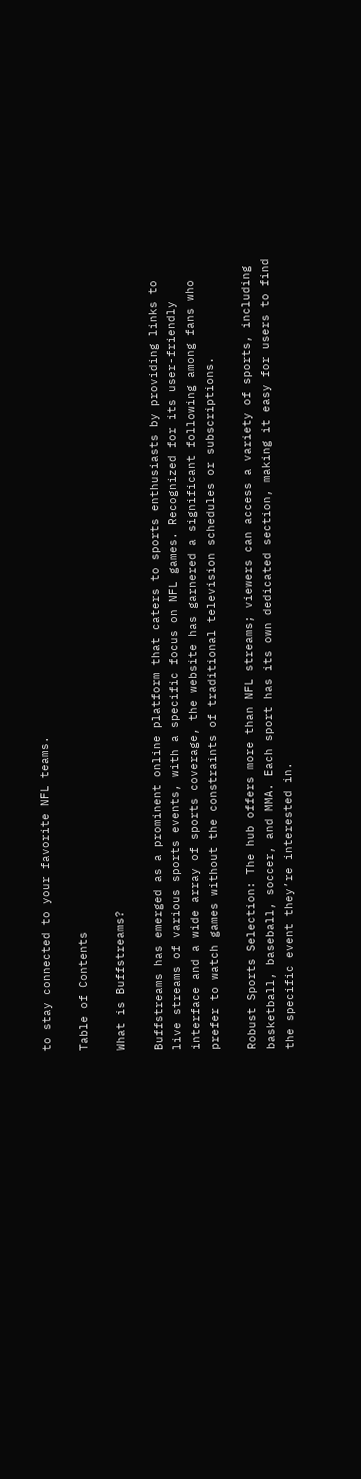to stay connected to your favorite NFL teams.

Table of Contents

What is Buffstreams?

Buffstreams has emerged as a prominent online platform that caters to sports enthusiasts by providing links to live streams of various sports events, with a specific focus on NFL games. Recognized for its user-friendly interface and a wide array of sports coverage, the website has garnered a significant following among fans who prefer to watch games without the constraints of traditional television schedules or subscriptions.

Robust Sports Selection: The hub offers more than NFL streams; viewers can access a variety of sports, including basketball, baseball, soccer, and MMA. Each sport has its own dedicated section, making it easy for users to find the specific event they’re interested in.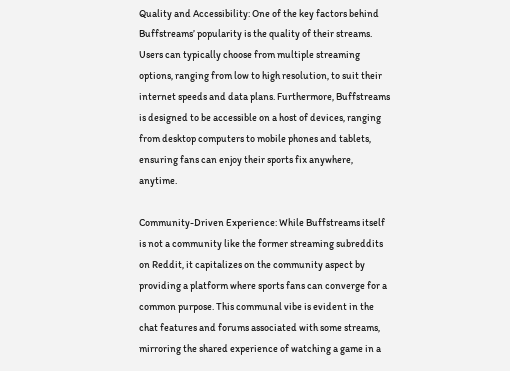Quality and Accessibility: One of the key factors behind Buffstreams’ popularity is the quality of their streams. Users can typically choose from multiple streaming options, ranging from low to high resolution, to suit their internet speeds and data plans. Furthermore, Buffstreams is designed to be accessible on a host of devices, ranging from desktop computers to mobile phones and tablets, ensuring fans can enjoy their sports fix anywhere, anytime.

Community-Driven Experience: While Buffstreams itself is not a community like the former streaming subreddits on Reddit, it capitalizes on the community aspect by providing a platform where sports fans can converge for a common purpose. This communal vibe is evident in the chat features and forums associated with some streams, mirroring the shared experience of watching a game in a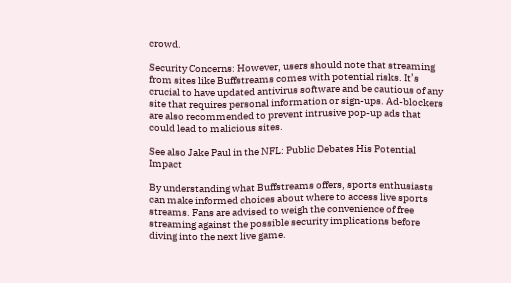crowd.

Security Concerns: However, users should note that streaming from sites like Buffstreams comes with potential risks. It’s crucial to have updated antivirus software and be cautious of any site that requires personal information or sign-ups. Ad-blockers are also recommended to prevent intrusive pop-up ads that could lead to malicious sites.

See also Jake Paul in the NFL: Public Debates His Potential Impact

By understanding what Buffstreams offers, sports enthusiasts can make informed choices about where to access live sports streams. Fans are advised to weigh the convenience of free streaming against the possible security implications before diving into the next live game.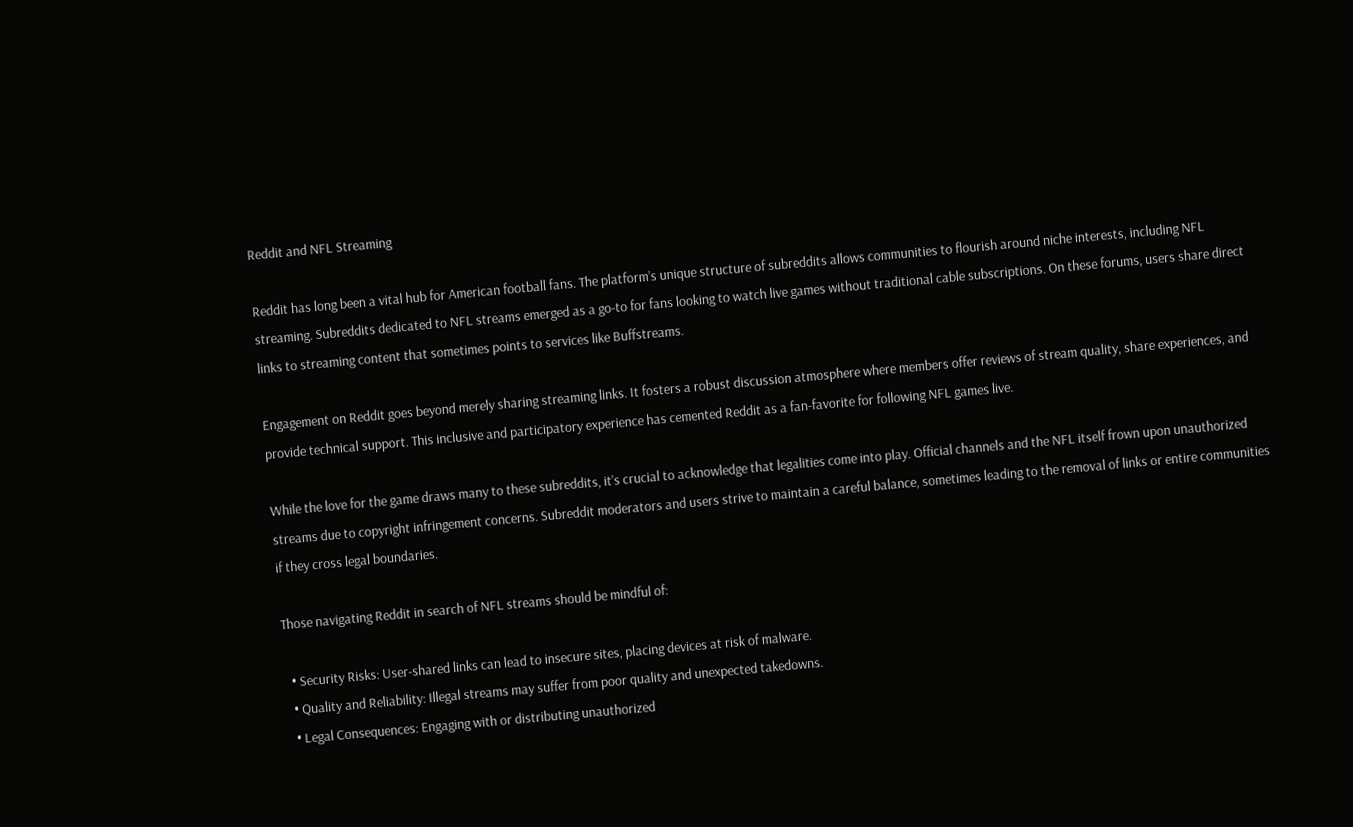Reddit and NFL Streaming

Reddit has long been a vital hub for American football fans. The platform’s unique structure of subreddits allows communities to flourish around niche interests, including NFL streaming. Subreddits dedicated to NFL streams emerged as a go-to for fans looking to watch live games without traditional cable subscriptions. On these forums, users share direct links to streaming content that sometimes points to services like Buffstreams.

Engagement on Reddit goes beyond merely sharing streaming links. It fosters a robust discussion atmosphere where members offer reviews of stream quality, share experiences, and provide technical support. This inclusive and participatory experience has cemented Reddit as a fan-favorite for following NFL games live.

While the love for the game draws many to these subreddits, it’s crucial to acknowledge that legalities come into play. Official channels and the NFL itself frown upon unauthorized streams due to copyright infringement concerns. Subreddit moderators and users strive to maintain a careful balance, sometimes leading to the removal of links or entire communities if they cross legal boundaries.

Those navigating Reddit in search of NFL streams should be mindful of:

  • Security Risks: User-shared links can lead to insecure sites, placing devices at risk of malware.
  • Quality and Reliability: Illegal streams may suffer from poor quality and unexpected takedowns.
  • Legal Consequences: Engaging with or distributing unauthorized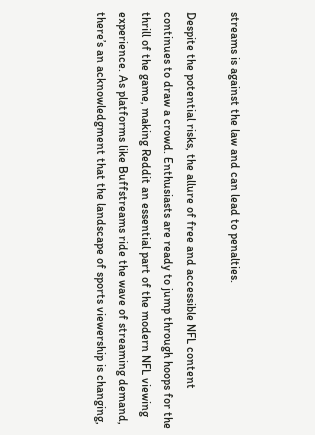streams is against the law and can lead to penalties.

Despite the potential risks, the allure of free and accessible NFL content continues to draw a crowd. Enthusiasts are ready to jump through hoops for the thrill of the game, making Reddit an essential part of the modern NFL viewing experience. As platforms like Buffstreams ride the wave of streaming demand, there’s an acknowledgment that the landscape of sports viewership is changing,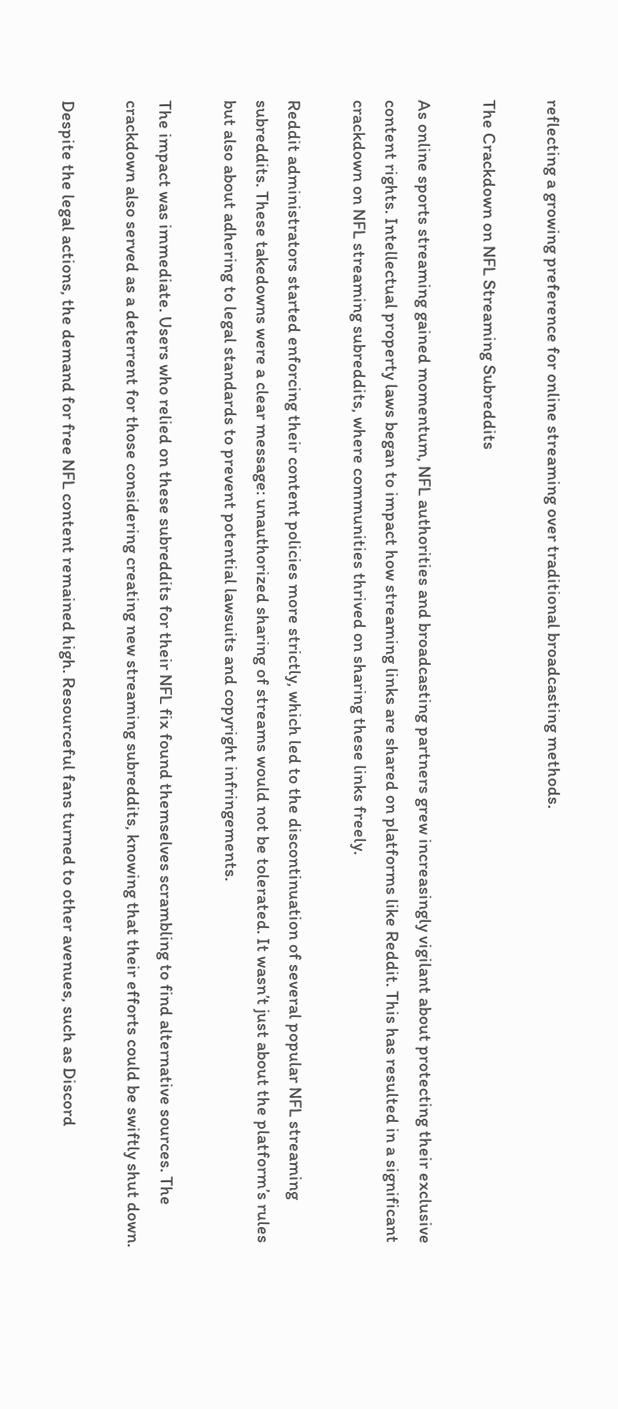reflecting a growing preference for online streaming over traditional broadcasting methods.

The Crackdown on NFL Streaming Subreddits

As online sports streaming gained momentum, NFL authorities and broadcasting partners grew increasingly vigilant about protecting their exclusive content rights. Intellectual property laws began to impact how streaming links are shared on platforms like Reddit. This has resulted in a significant crackdown on NFL streaming subreddits, where communities thrived on sharing these links freely.

Reddit administrators started enforcing their content policies more strictly, which led to the discontinuation of several popular NFL streaming subreddits. These takedowns were a clear message: unauthorized sharing of streams would not be tolerated. It wasn’t just about the platform’s rules but also about adhering to legal standards to prevent potential lawsuits and copyright infringements.

The impact was immediate. Users who relied on these subreddits for their NFL fix found themselves scrambling to find alternative sources. The crackdown also served as a deterrent for those considering creating new streaming subreddits, knowing that their efforts could be swiftly shut down.

Despite the legal actions, the demand for free NFL content remained high. Resourceful fans turned to other avenues, such as Discord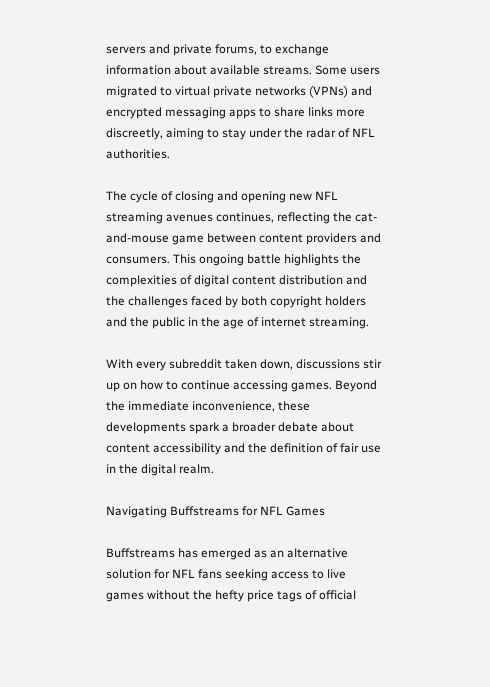servers and private forums, to exchange information about available streams. Some users migrated to virtual private networks (VPNs) and encrypted messaging apps to share links more discreetly, aiming to stay under the radar of NFL authorities.

The cycle of closing and opening new NFL streaming avenues continues, reflecting the cat-and-mouse game between content providers and consumers. This ongoing battle highlights the complexities of digital content distribution and the challenges faced by both copyright holders and the public in the age of internet streaming.

With every subreddit taken down, discussions stir up on how to continue accessing games. Beyond the immediate inconvenience, these developments spark a broader debate about content accessibility and the definition of fair use in the digital realm.

Navigating Buffstreams for NFL Games

Buffstreams has emerged as an alternative solution for NFL fans seeking access to live games without the hefty price tags of official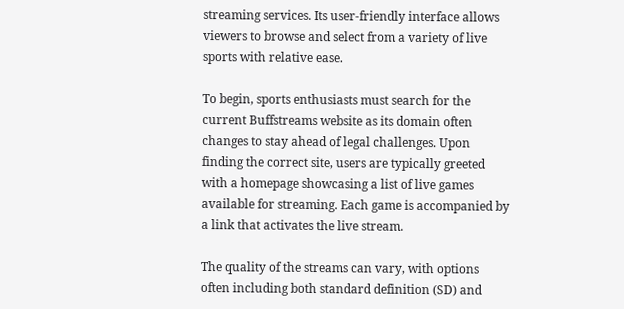streaming services. Its user-friendly interface allows viewers to browse and select from a variety of live sports with relative ease.

To begin, sports enthusiasts must search for the current Buffstreams website as its domain often changes to stay ahead of legal challenges. Upon finding the correct site, users are typically greeted with a homepage showcasing a list of live games available for streaming. Each game is accompanied by a link that activates the live stream.

The quality of the streams can vary, with options often including both standard definition (SD) and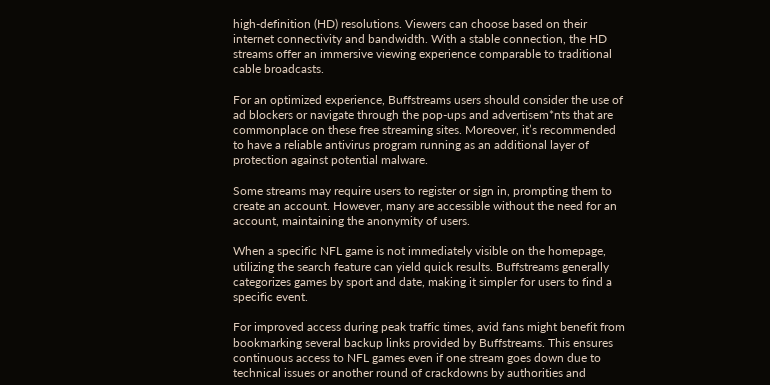high-definition (HD) resolutions. Viewers can choose based on their internet connectivity and bandwidth. With a stable connection, the HD streams offer an immersive viewing experience comparable to traditional cable broadcasts.

For an optimized experience, Buffstreams users should consider the use of ad blockers or navigate through the pop-ups and advertisem*nts that are commonplace on these free streaming sites. Moreover, it’s recommended to have a reliable antivirus program running as an additional layer of protection against potential malware.

Some streams may require users to register or sign in, prompting them to create an account. However, many are accessible without the need for an account, maintaining the anonymity of users.

When a specific NFL game is not immediately visible on the homepage, utilizing the search feature can yield quick results. Buffstreams generally categorizes games by sport and date, making it simpler for users to find a specific event.

For improved access during peak traffic times, avid fans might benefit from bookmarking several backup links provided by Buffstreams. This ensures continuous access to NFL games even if one stream goes down due to technical issues or another round of crackdowns by authorities and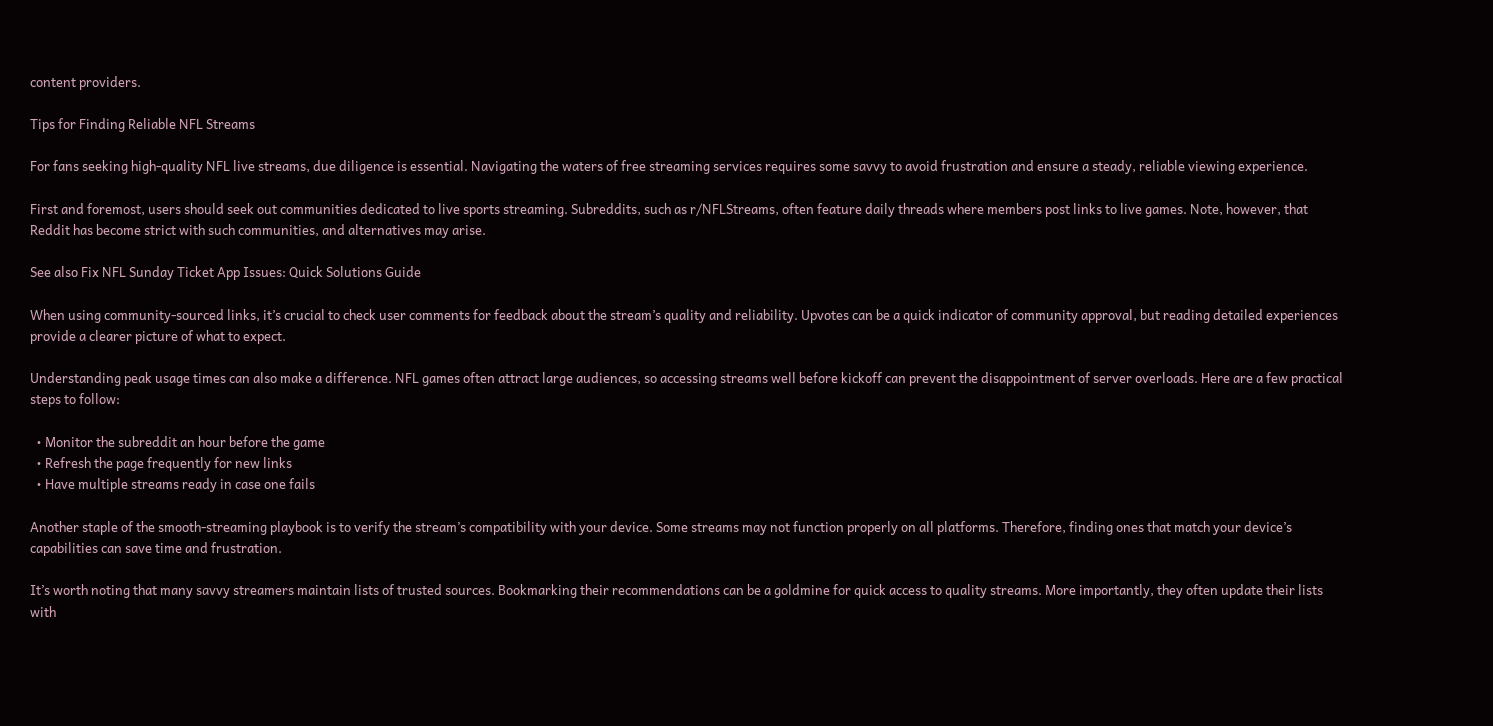content providers.

Tips for Finding Reliable NFL Streams

For fans seeking high-quality NFL live streams, due diligence is essential. Navigating the waters of free streaming services requires some savvy to avoid frustration and ensure a steady, reliable viewing experience.

First and foremost, users should seek out communities dedicated to live sports streaming. Subreddits, such as r/NFLStreams, often feature daily threads where members post links to live games. Note, however, that Reddit has become strict with such communities, and alternatives may arise.

See also Fix NFL Sunday Ticket App Issues: Quick Solutions Guide

When using community-sourced links, it’s crucial to check user comments for feedback about the stream’s quality and reliability. Upvotes can be a quick indicator of community approval, but reading detailed experiences provide a clearer picture of what to expect.

Understanding peak usage times can also make a difference. NFL games often attract large audiences, so accessing streams well before kickoff can prevent the disappointment of server overloads. Here are a few practical steps to follow:

  • Monitor the subreddit an hour before the game
  • Refresh the page frequently for new links
  • Have multiple streams ready in case one fails

Another staple of the smooth-streaming playbook is to verify the stream’s compatibility with your device. Some streams may not function properly on all platforms. Therefore, finding ones that match your device’s capabilities can save time and frustration.

It’s worth noting that many savvy streamers maintain lists of trusted sources. Bookmarking their recommendations can be a goldmine for quick access to quality streams. More importantly, they often update their lists with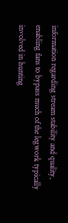information regarding stream stability and quality, enabling fans to bypass much of the legwork typically involved in hunting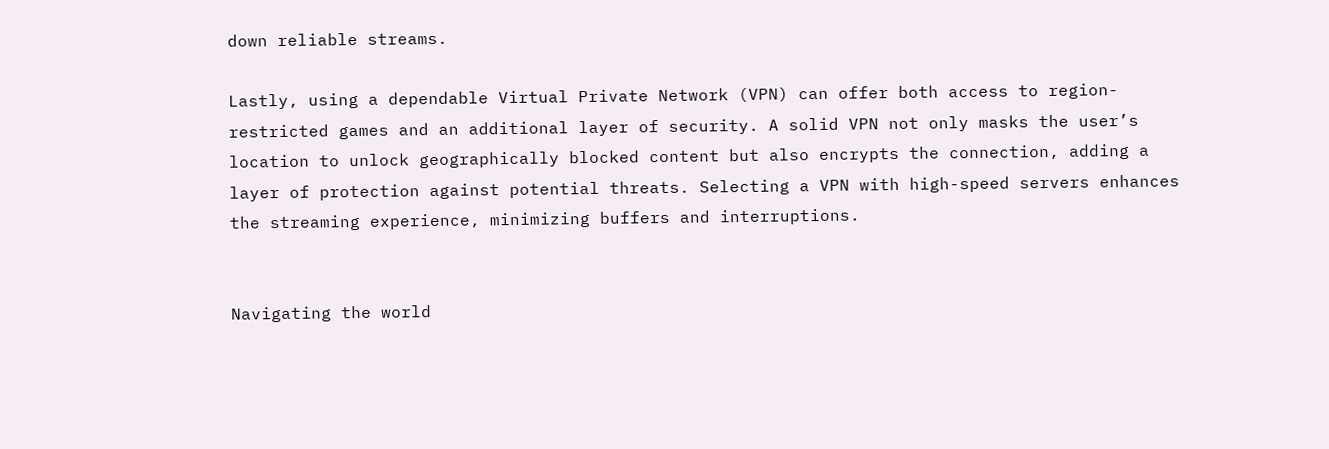down reliable streams.

Lastly, using a dependable Virtual Private Network (VPN) can offer both access to region-restricted games and an additional layer of security. A solid VPN not only masks the user’s location to unlock geographically blocked content but also encrypts the connection, adding a layer of protection against potential threats. Selecting a VPN with high-speed servers enhances the streaming experience, minimizing buffers and interruptions.


Navigating the world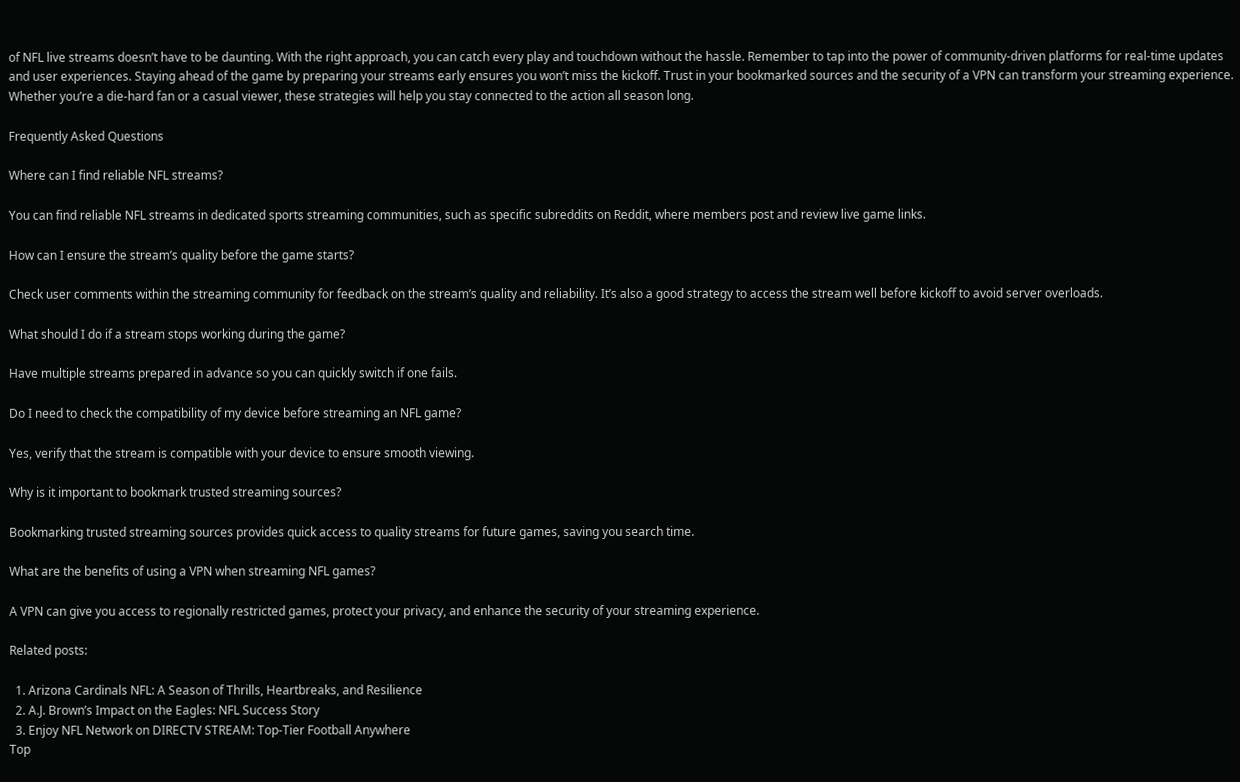of NFL live streams doesn’t have to be daunting. With the right approach, you can catch every play and touchdown without the hassle. Remember to tap into the power of community-driven platforms for real-time updates and user experiences. Staying ahead of the game by preparing your streams early ensures you won’t miss the kickoff. Trust in your bookmarked sources and the security of a VPN can transform your streaming experience. Whether you’re a die-hard fan or a casual viewer, these strategies will help you stay connected to the action all season long.

Frequently Asked Questions

Where can I find reliable NFL streams?

You can find reliable NFL streams in dedicated sports streaming communities, such as specific subreddits on Reddit, where members post and review live game links.

How can I ensure the stream’s quality before the game starts?

Check user comments within the streaming community for feedback on the stream’s quality and reliability. It’s also a good strategy to access the stream well before kickoff to avoid server overloads.

What should I do if a stream stops working during the game?

Have multiple streams prepared in advance so you can quickly switch if one fails.

Do I need to check the compatibility of my device before streaming an NFL game?

Yes, verify that the stream is compatible with your device to ensure smooth viewing.

Why is it important to bookmark trusted streaming sources?

Bookmarking trusted streaming sources provides quick access to quality streams for future games, saving you search time.

What are the benefits of using a VPN when streaming NFL games?

A VPN can give you access to regionally restricted games, protect your privacy, and enhance the security of your streaming experience.

Related posts:

  1. Arizona Cardinals NFL: A Season of Thrills, Heartbreaks, and Resilience
  2. A.J. Brown’s Impact on the Eagles: NFL Success Story
  3. Enjoy NFL Network on DIRECTV STREAM: Top-Tier Football Anywhere
Top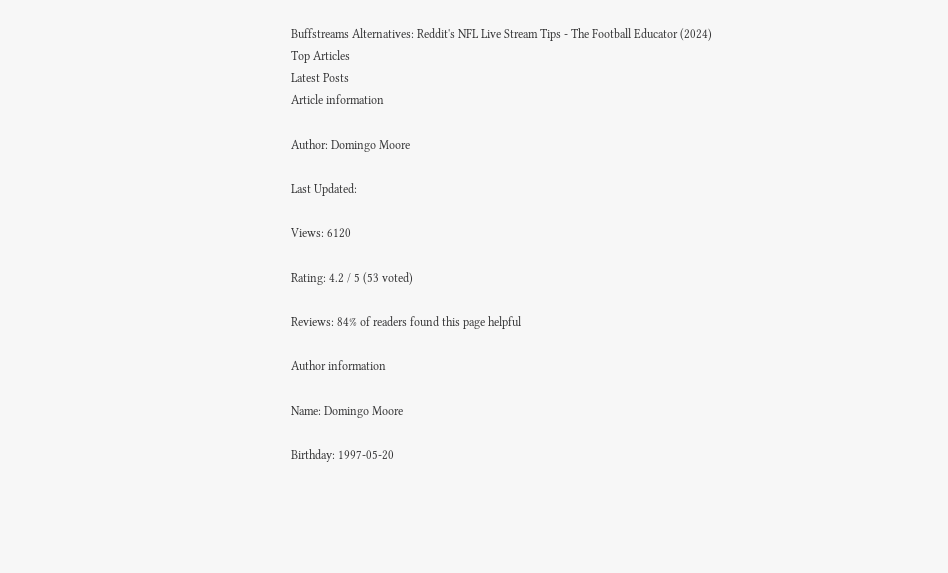Buffstreams Alternatives: Reddit's NFL Live Stream Tips - The Football Educator (2024)
Top Articles
Latest Posts
Article information

Author: Domingo Moore

Last Updated:

Views: 6120

Rating: 4.2 / 5 (53 voted)

Reviews: 84% of readers found this page helpful

Author information

Name: Domingo Moore

Birthday: 1997-05-20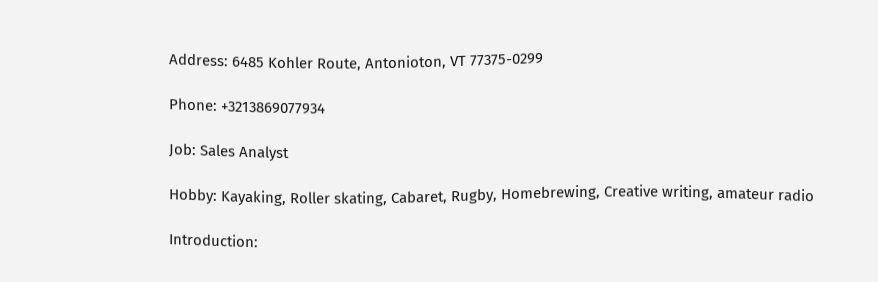Address: 6485 Kohler Route, Antonioton, VT 77375-0299

Phone: +3213869077934

Job: Sales Analyst

Hobby: Kayaking, Roller skating, Cabaret, Rugby, Homebrewing, Creative writing, amateur radio

Introduction: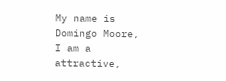My name is Domingo Moore, I am a attractive,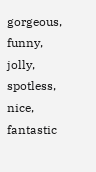gorgeous, funny, jolly, spotless, nice, fantastic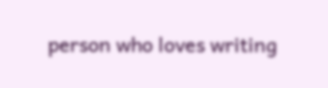person who loves writing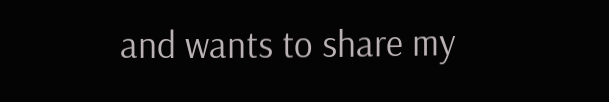and wants to share my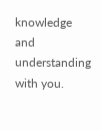knowledge and understanding with you.